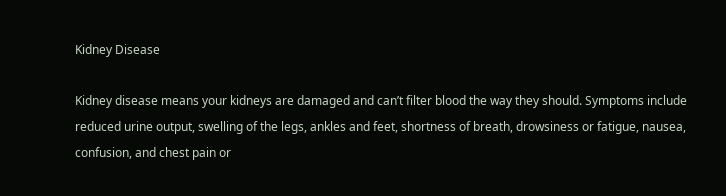Kidney Disease

Kidney disease means your kidneys are damaged and can’t filter blood the way they should. Symptoms include reduced urine output, swelling of the legs, ankles and feet, shortness of breath, drowsiness or fatigue, nausea, confusion, and chest pain or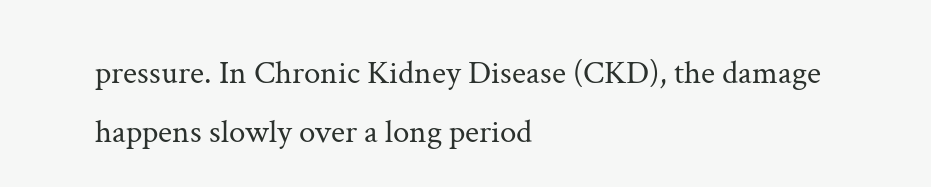pressure. In Chronic Kidney Disease (CKD), the damage happens slowly over a long period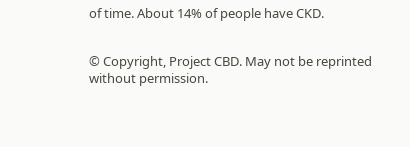of time. About 14% of people have CKD.


© Copyright, Project CBD. May not be reprinted without permission.